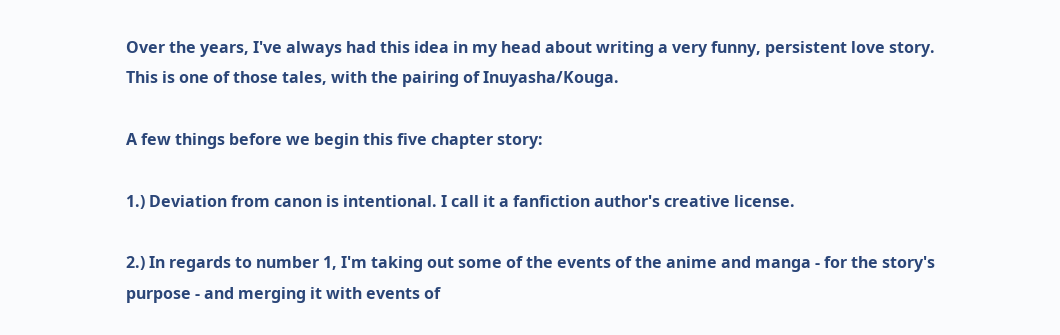Over the years, I've always had this idea in my head about writing a very funny, persistent love story. This is one of those tales, with the pairing of Inuyasha/Kouga.

A few things before we begin this five chapter story:

1.) Deviation from canon is intentional. I call it a fanfiction author's creative license.

2.) In regards to number 1, I'm taking out some of the events of the anime and manga - for the story's purpose - and merging it with events of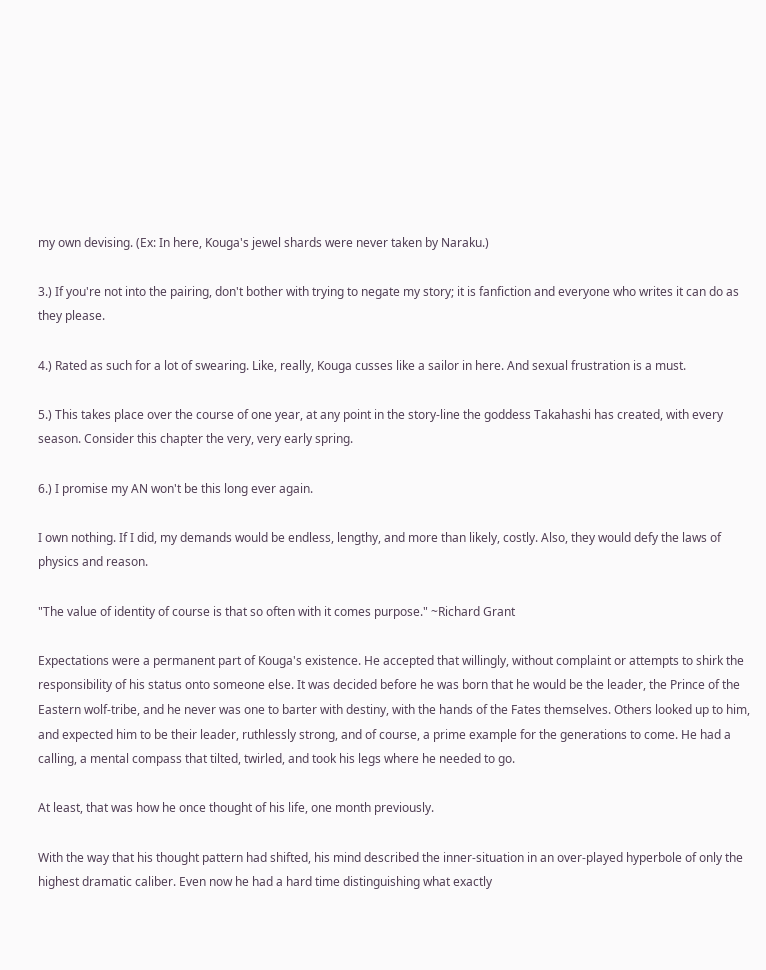my own devising. (Ex: In here, Kouga's jewel shards were never taken by Naraku.)

3.) If you're not into the pairing, don't bother with trying to negate my story; it is fanfiction and everyone who writes it can do as they please.

4.) Rated as such for a lot of swearing. Like, really, Kouga cusses like a sailor in here. And sexual frustration is a must.

5.) This takes place over the course of one year, at any point in the story-line the goddess Takahashi has created, with every season. Consider this chapter the very, very early spring.

6.) I promise my AN won't be this long ever again.

I own nothing. If I did, my demands would be endless, lengthy, and more than likely, costly. Also, they would defy the laws of physics and reason.

"The value of identity of course is that so often with it comes purpose." ~Richard Grant

Expectations were a permanent part of Kouga's existence. He accepted that willingly, without complaint or attempts to shirk the responsibility of his status onto someone else. It was decided before he was born that he would be the leader, the Prince of the Eastern wolf-tribe, and he never was one to barter with destiny, with the hands of the Fates themselves. Others looked up to him, and expected him to be their leader, ruthlessly strong, and of course, a prime example for the generations to come. He had a calling, a mental compass that tilted, twirled, and took his legs where he needed to go.

At least, that was how he once thought of his life, one month previously.

With the way that his thought pattern had shifted, his mind described the inner-situation in an over-played hyperbole of only the highest dramatic caliber. Even now he had a hard time distinguishing what exactly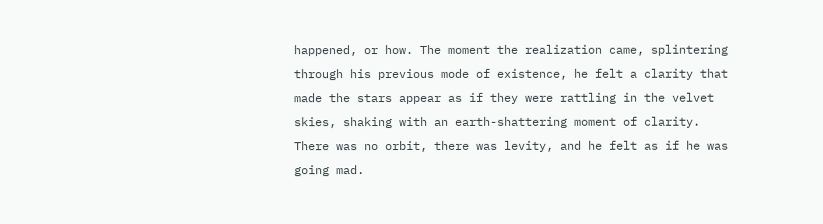happened, or how. The moment the realization came, splintering through his previous mode of existence, he felt a clarity that made the stars appear as if they were rattling in the velvet skies, shaking with an earth-shattering moment of clarity. There was no orbit, there was levity, and he felt as if he was going mad.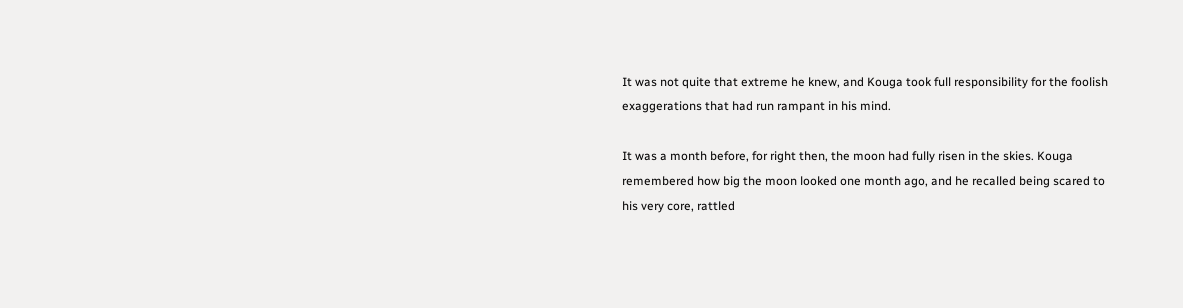It was not quite that extreme he knew, and Kouga took full responsibility for the foolish exaggerations that had run rampant in his mind.

It was a month before, for right then, the moon had fully risen in the skies. Kouga remembered how big the moon looked one month ago, and he recalled being scared to his very core, rattled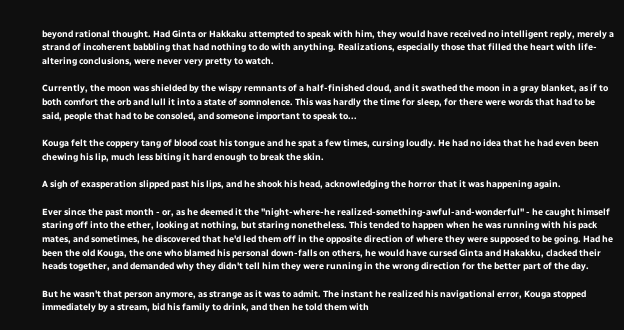beyond rational thought. Had Ginta or Hakkaku attempted to speak with him, they would have received no intelligent reply, merely a strand of incoherent babbling that had nothing to do with anything. Realizations, especially those that filled the heart with life-altering conclusions, were never very pretty to watch.

Currently, the moon was shielded by the wispy remnants of a half-finished cloud, and it swathed the moon in a gray blanket, as if to both comfort the orb and lull it into a state of somnolence. This was hardly the time for sleep, for there were words that had to be said, people that had to be consoled, and someone important to speak to...

Kouga felt the coppery tang of blood coat his tongue and he spat a few times, cursing loudly. He had no idea that he had even been chewing his lip, much less biting it hard enough to break the skin.

A sigh of exasperation slipped past his lips, and he shook his head, acknowledging the horror that it was happening again.

Ever since the past month - or, as he deemed it the "night-where-he realized-something-awful-and-wonderful" - he caught himself staring off into the ether, looking at nothing, but staring nonetheless. This tended to happen when he was running with his pack mates, and sometimes, he discovered that he'd led them off in the opposite direction of where they were supposed to be going. Had he been the old Kouga, the one who blamed his personal down-falls on others, he would have cursed Ginta and Hakakku, clacked their heads together, and demanded why they didn't tell him they were running in the wrong direction for the better part of the day.

But he wasn't that person anymore, as strange as it was to admit. The instant he realized his navigational error, Kouga stopped immediately by a stream, bid his family to drink, and then he told them with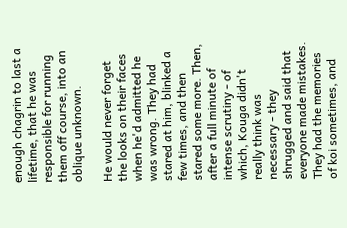enough chagrin to last a lifetime, that he was responsible for running them off course, into an oblique unknown.

He would never forget the looks on their faces when he'd admitted he was wrong. They had stared at him, blinked a few times, and then stared some more. Then, after a full minute of intense scrutiny - of which, Kouga didn't really think was necessary - they shrugged and said that everyone made mistakes. They had the memories of koi sometimes, and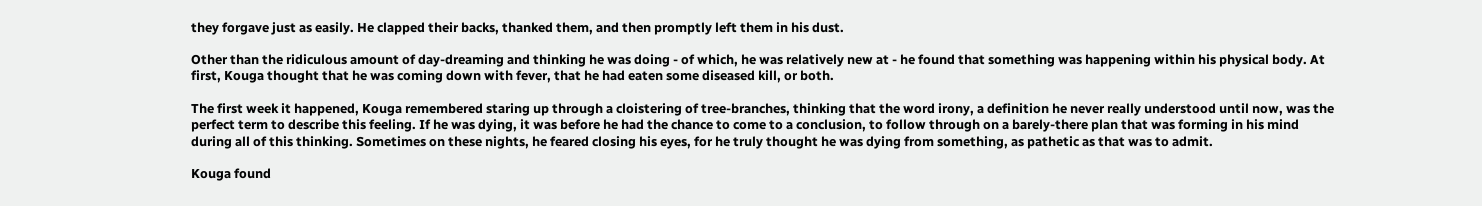they forgave just as easily. He clapped their backs, thanked them, and then promptly left them in his dust.

Other than the ridiculous amount of day-dreaming and thinking he was doing - of which, he was relatively new at - he found that something was happening within his physical body. At first, Kouga thought that he was coming down with fever, that he had eaten some diseased kill, or both.

The first week it happened, Kouga remembered staring up through a cloistering of tree-branches, thinking that the word irony, a definition he never really understood until now, was the perfect term to describe this feeling. If he was dying, it was before he had the chance to come to a conclusion, to follow through on a barely-there plan that was forming in his mind during all of this thinking. Sometimes on these nights, he feared closing his eyes, for he truly thought he was dying from something, as pathetic as that was to admit.

Kouga found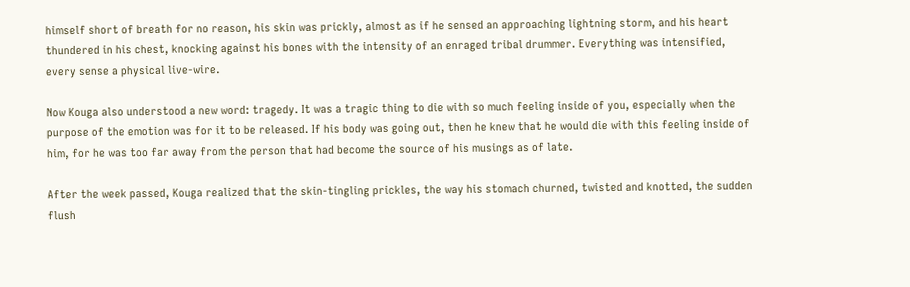himself short of breath for no reason, his skin was prickly, almost as if he sensed an approaching lightning storm, and his heart thundered in his chest, knocking against his bones with the intensity of an enraged tribal drummer. Everything was intensified, every sense a physical live-wire.

Now Kouga also understood a new word: tragedy. It was a tragic thing to die with so much feeling inside of you, especially when the purpose of the emotion was for it to be released. If his body was going out, then he knew that he would die with this feeling inside of him, for he was too far away from the person that had become the source of his musings as of late.

After the week passed, Kouga realized that the skin-tingling prickles, the way his stomach churned, twisted and knotted, the sudden flush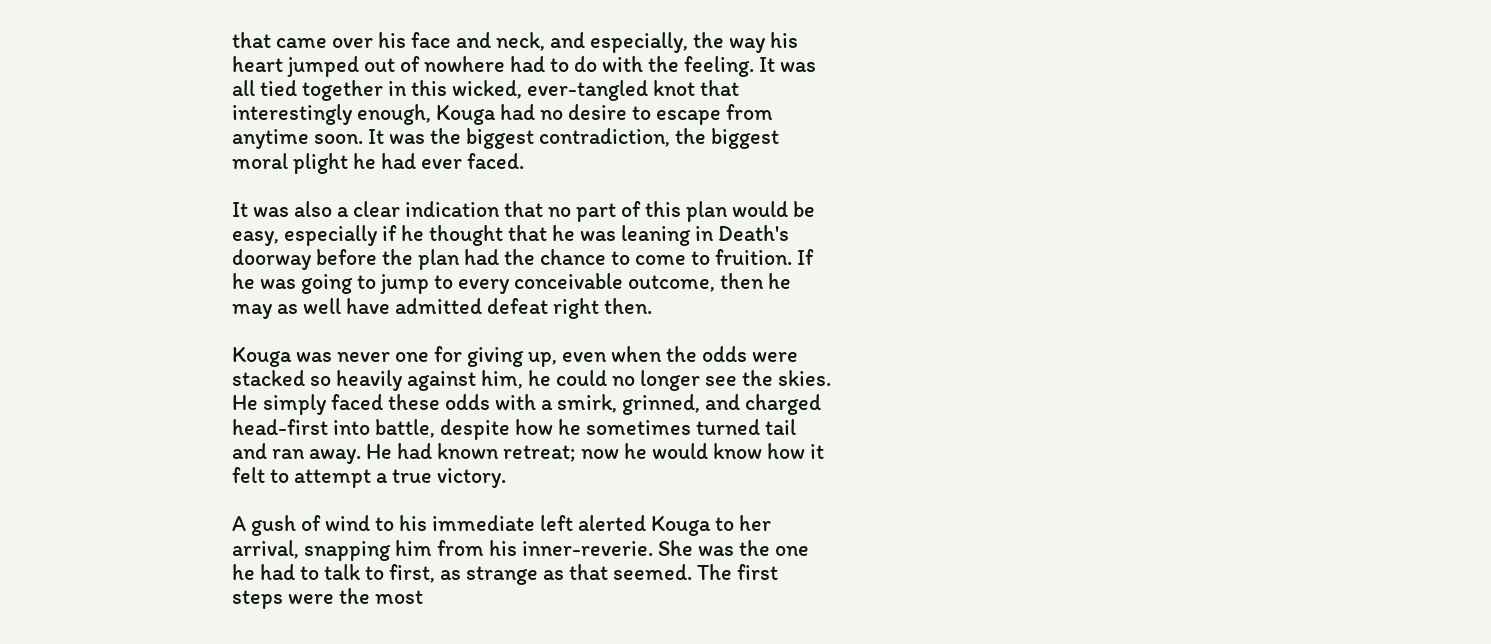that came over his face and neck, and especially, the way his heart jumped out of nowhere had to do with the feeling. It was all tied together in this wicked, ever-tangled knot that interestingly enough, Kouga had no desire to escape from anytime soon. It was the biggest contradiction, the biggest moral plight he had ever faced.

It was also a clear indication that no part of this plan would be easy, especially if he thought that he was leaning in Death's doorway before the plan had the chance to come to fruition. If he was going to jump to every conceivable outcome, then he may as well have admitted defeat right then.

Kouga was never one for giving up, even when the odds were stacked so heavily against him, he could no longer see the skies. He simply faced these odds with a smirk, grinned, and charged head-first into battle, despite how he sometimes turned tail and ran away. He had known retreat; now he would know how it felt to attempt a true victory.

A gush of wind to his immediate left alerted Kouga to her arrival, snapping him from his inner-reverie. She was the one he had to talk to first, as strange as that seemed. The first steps were the most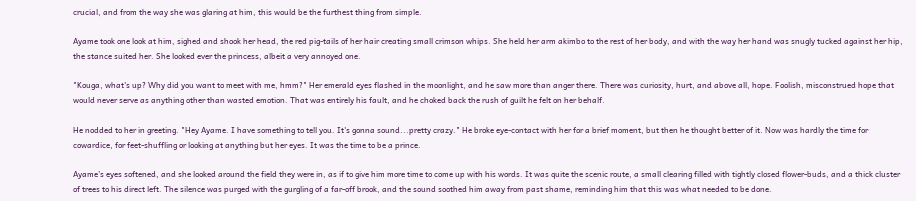crucial, and from the way she was glaring at him, this would be the furthest thing from simple.

Ayame took one look at him, sighed and shook her head, the red pig-tails of her hair creating small crimson whips. She held her arm akimbo to the rest of her body, and with the way her hand was snugly tucked against her hip, the stance suited her. She looked ever the princess, albeit a very annoyed one.

"Kouga, what's up? Why did you want to meet with me, hmm?" Her emerald eyes flashed in the moonlight, and he saw more than anger there. There was curiosity, hurt, and above all, hope. Foolish, misconstrued hope that would never serve as anything other than wasted emotion. That was entirely his fault, and he choked back the rush of guilt he felt on her behalf.

He nodded to her in greeting. "Hey Ayame. I have something to tell you. It's gonna sound...pretty crazy." He broke eye-contact with her for a brief moment, but then he thought better of it. Now was hardly the time for cowardice, for feet-shuffling or looking at anything but her eyes. It was the time to be a prince.

Ayame's eyes softened, and she looked around the field they were in, as if to give him more time to come up with his words. It was quite the scenic route, a small clearing filled with tightly closed flower-buds, and a thick cluster of trees to his direct left. The silence was purged with the gurgling of a far-off brook, and the sound soothed him away from past shame, reminding him that this was what needed to be done.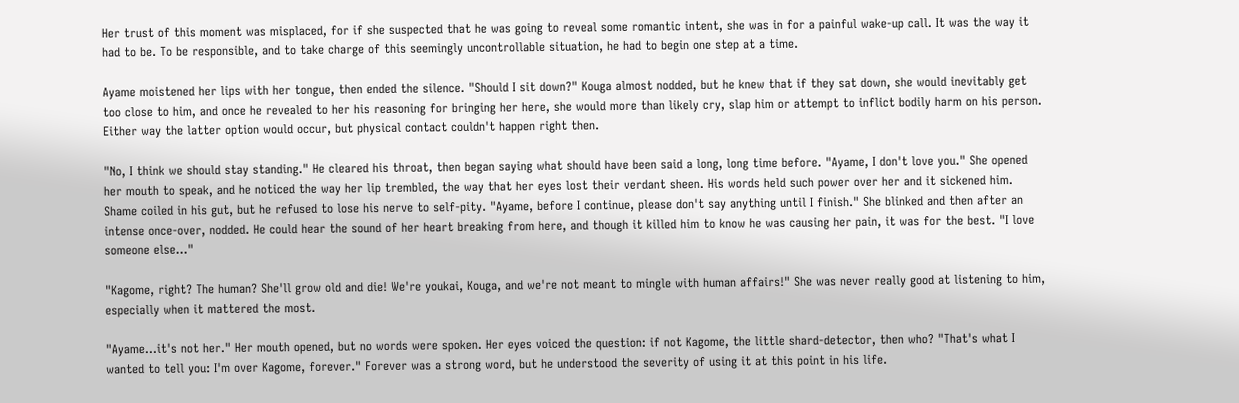Her trust of this moment was misplaced, for if she suspected that he was going to reveal some romantic intent, she was in for a painful wake-up call. It was the way it had to be. To be responsible, and to take charge of this seemingly uncontrollable situation, he had to begin one step at a time.

Ayame moistened her lips with her tongue, then ended the silence. "Should I sit down?" Kouga almost nodded, but he knew that if they sat down, she would inevitably get too close to him, and once he revealed to her his reasoning for bringing her here, she would more than likely cry, slap him or attempt to inflict bodily harm on his person. Either way the latter option would occur, but physical contact couldn't happen right then.

"No, I think we should stay standing." He cleared his throat, then began saying what should have been said a long, long time before. "Ayame, I don't love you." She opened her mouth to speak, and he noticed the way her lip trembled, the way that her eyes lost their verdant sheen. His words held such power over her and it sickened him. Shame coiled in his gut, but he refused to lose his nerve to self-pity. "Ayame, before I continue, please don't say anything until I finish." She blinked and then after an intense once-over, nodded. He could hear the sound of her heart breaking from here, and though it killed him to know he was causing her pain, it was for the best. "I love someone else..."

"Kagome, right? The human? She'll grow old and die! We're youkai, Kouga, and we're not meant to mingle with human affairs!" She was never really good at listening to him, especially when it mattered the most.

"Ayame...it's not her." Her mouth opened, but no words were spoken. Her eyes voiced the question: if not Kagome, the little shard-detector, then who? "That's what I wanted to tell you: I'm over Kagome, forever." Forever was a strong word, but he understood the severity of using it at this point in his life.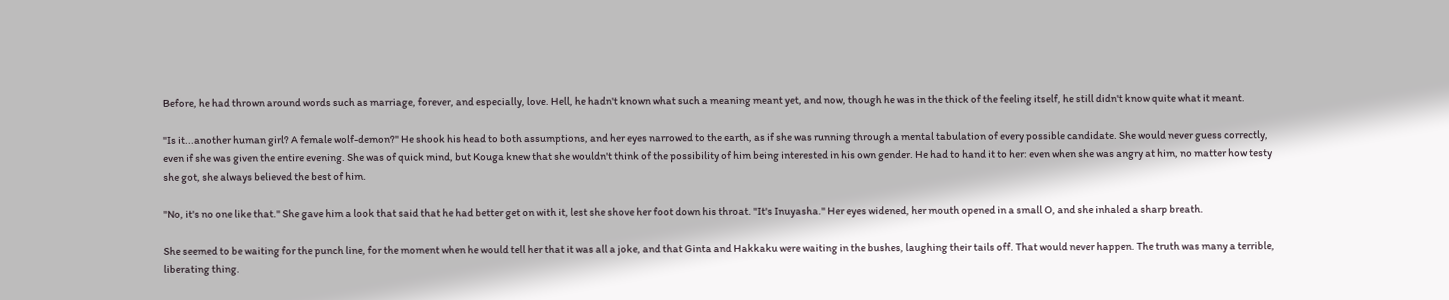Before, he had thrown around words such as marriage, forever, and especially, love. Hell, he hadn't known what such a meaning meant yet, and now, though he was in the thick of the feeling itself, he still didn't know quite what it meant.

"Is it...another human girl? A female wolf-demon?" He shook his head to both assumptions, and her eyes narrowed to the earth, as if she was running through a mental tabulation of every possible candidate. She would never guess correctly, even if she was given the entire evening. She was of quick mind, but Kouga knew that she wouldn't think of the possibility of him being interested in his own gender. He had to hand it to her: even when she was angry at him, no matter how testy she got, she always believed the best of him.

"No, it's no one like that." She gave him a look that said that he had better get on with it, lest she shove her foot down his throat. "It's Inuyasha." Her eyes widened, her mouth opened in a small O, and she inhaled a sharp breath.

She seemed to be waiting for the punch line, for the moment when he would tell her that it was all a joke, and that Ginta and Hakkaku were waiting in the bushes, laughing their tails off. That would never happen. The truth was many a terrible, liberating thing.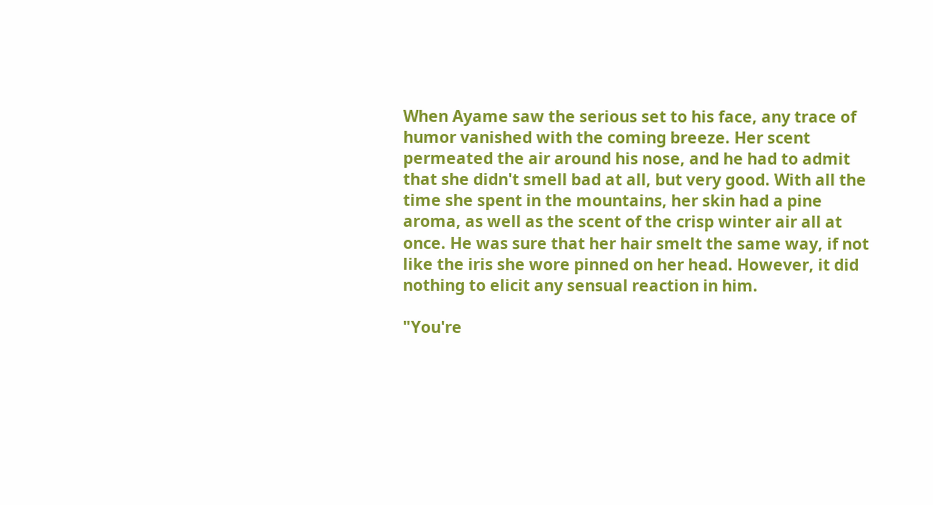When Ayame saw the serious set to his face, any trace of humor vanished with the coming breeze. Her scent permeated the air around his nose, and he had to admit that she didn't smell bad at all, but very good. With all the time she spent in the mountains, her skin had a pine aroma, as well as the scent of the crisp winter air all at once. He was sure that her hair smelt the same way, if not like the iris she wore pinned on her head. However, it did nothing to elicit any sensual reaction in him.

"You're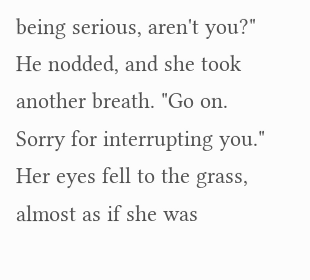being serious, aren't you?" He nodded, and she took another breath. "Go on. Sorry for interrupting you." Her eyes fell to the grass, almost as if she was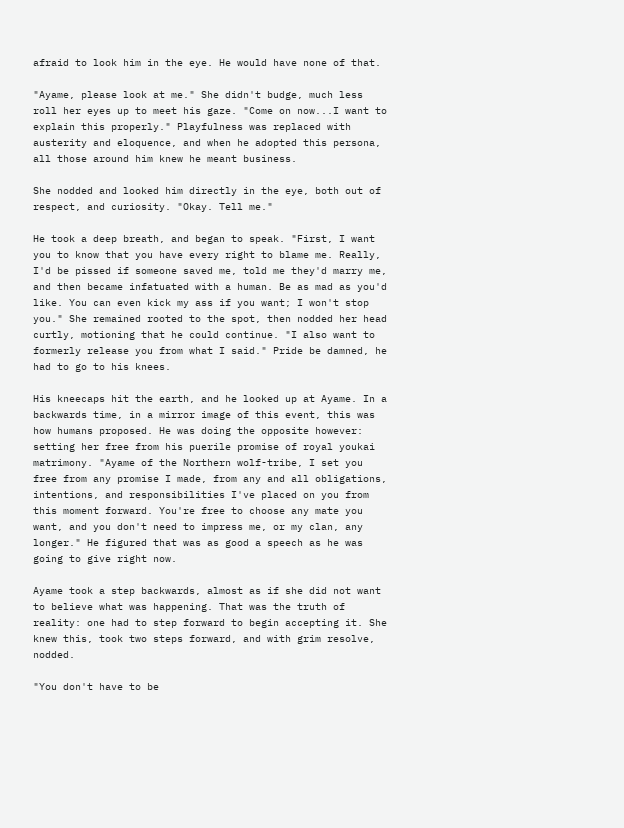afraid to look him in the eye. He would have none of that.

"Ayame, please look at me." She didn't budge, much less roll her eyes up to meet his gaze. "Come on now...I want to explain this properly." Playfulness was replaced with austerity and eloquence, and when he adopted this persona, all those around him knew he meant business.

She nodded and looked him directly in the eye, both out of respect, and curiosity. "Okay. Tell me."

He took a deep breath, and began to speak. "First, I want you to know that you have every right to blame me. Really, I'd be pissed if someone saved me, told me they'd marry me, and then became infatuated with a human. Be as mad as you'd like. You can even kick my ass if you want; I won't stop you." She remained rooted to the spot, then nodded her head curtly, motioning that he could continue. "I also want to formerly release you from what I said." Pride be damned, he had to go to his knees.

His kneecaps hit the earth, and he looked up at Ayame. In a backwards time, in a mirror image of this event, this was how humans proposed. He was doing the opposite however: setting her free from his puerile promise of royal youkai matrimony. "Ayame of the Northern wolf-tribe, I set you free from any promise I made, from any and all obligations, intentions, and responsibilities I've placed on you from this moment forward. You're free to choose any mate you want, and you don't need to impress me, or my clan, any longer." He figured that was as good a speech as he was going to give right now.

Ayame took a step backwards, almost as if she did not want to believe what was happening. That was the truth of reality: one had to step forward to begin accepting it. She knew this, took two steps forward, and with grim resolve, nodded.

"You don't have to be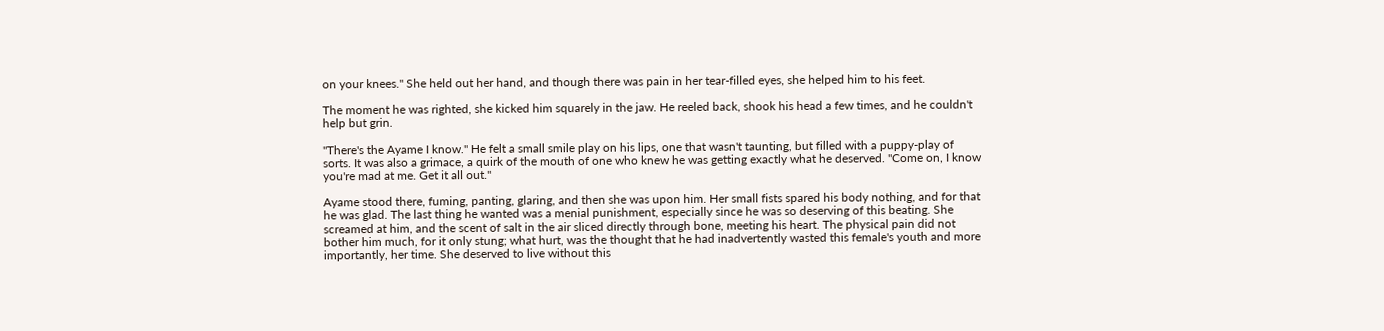on your knees." She held out her hand, and though there was pain in her tear-filled eyes, she helped him to his feet.

The moment he was righted, she kicked him squarely in the jaw. He reeled back, shook his head a few times, and he couldn't help but grin.

"There's the Ayame I know." He felt a small smile play on his lips, one that wasn't taunting, but filled with a puppy-play of sorts. It was also a grimace, a quirk of the mouth of one who knew he was getting exactly what he deserved. "Come on, I know you're mad at me. Get it all out."

Ayame stood there, fuming, panting, glaring, and then she was upon him. Her small fists spared his body nothing, and for that he was glad. The last thing he wanted was a menial punishment, especially since he was so deserving of this beating. She screamed at him, and the scent of salt in the air sliced directly through bone, meeting his heart. The physical pain did not bother him much, for it only stung; what hurt, was the thought that he had inadvertently wasted this female's youth and more importantly, her time. She deserved to live without this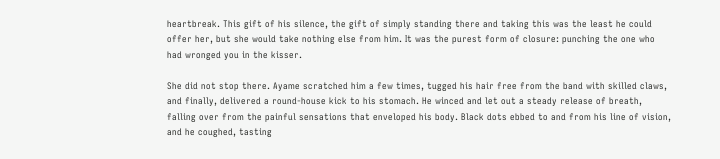heartbreak. This gift of his silence, the gift of simply standing there and taking this was the least he could offer her, but she would take nothing else from him. It was the purest form of closure: punching the one who had wronged you in the kisser.

She did not stop there. Ayame scratched him a few times, tugged his hair free from the band with skilled claws, and finally, delivered a round-house kick to his stomach. He winced and let out a steady release of breath, falling over from the painful sensations that enveloped his body. Black dots ebbed to and from his line of vision, and he coughed, tasting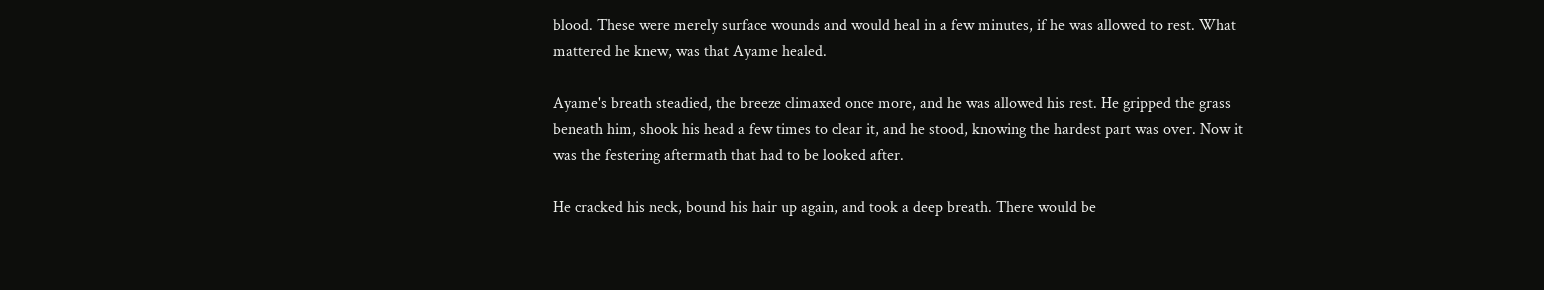blood. These were merely surface wounds and would heal in a few minutes, if he was allowed to rest. What mattered he knew, was that Ayame healed.

Ayame's breath steadied, the breeze climaxed once more, and he was allowed his rest. He gripped the grass beneath him, shook his head a few times to clear it, and he stood, knowing the hardest part was over. Now it was the festering aftermath that had to be looked after.

He cracked his neck, bound his hair up again, and took a deep breath. There would be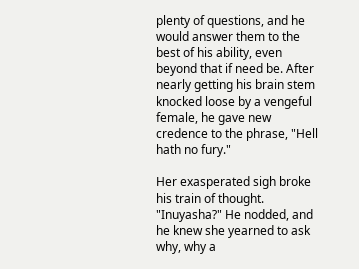plenty of questions, and he would answer them to the best of his ability, even beyond that if need be. After nearly getting his brain stem knocked loose by a vengeful female, he gave new credence to the phrase, "Hell hath no fury."

Her exasperated sigh broke his train of thought. "Inuyasha?" He nodded, and he knew she yearned to ask why, why a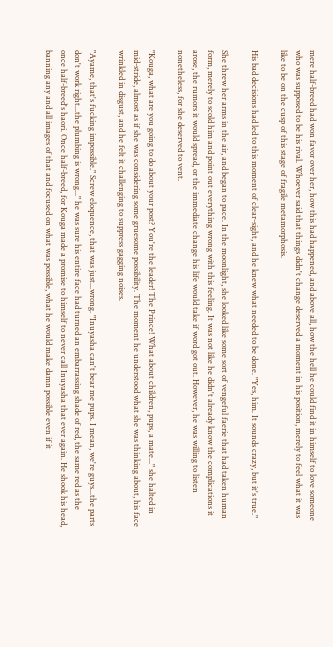mere half-breed had won favor over her, how this had happened, and above all, how the hell he could find it in himself to love someone who was supposed to be his rival. Whoever said that things didn't change deserved a moment in his position, merely to feel what it was like to be on the cusp of this stage of fragile metamorphosis.

His bad decisions had led to this moment of clear-sight, and he knew what needed to be done. "Yes, him. It sounds crazy, but it's true."

She threw her arms in the air, and began to pace. In the moonlight, she looked like some sort of vengeful faerie that had taken human form, merely to scold him and point out everything wrong with this feeling. It was not like he didn't already know the complications it arose, the rumors it would spread, or the immediate change his life would take if word got out. However, he was willing to listen nonetheless, for she deserved to vent.

"Kouga, what are you going to do about your post? You're the leader! The Prince! What about children, pups, a mate..." she halted in mid-stride, almost as if she was considering some gruesome possibility. The moment he understood what she was thinking about, his face wrinkled in disgust, and he felt it challenging to suppress gagging noises.

"Ayame, that's fucking impossible." Screw eloquence, that was just...wrong. "Inuyasha can't bear me pups. I mean, we're guys...the parts don't work right...the plumbing is wrong..." he was sure his entire face had turned an embarrassing shade of red, the same red as the once half-breed's haori. Once half-breed, for Kouga made a promise to himself to never call Inuyasha that ever again. He shook his head, banning any and all images of that and focused on what was possible, what he would make damn possible even if it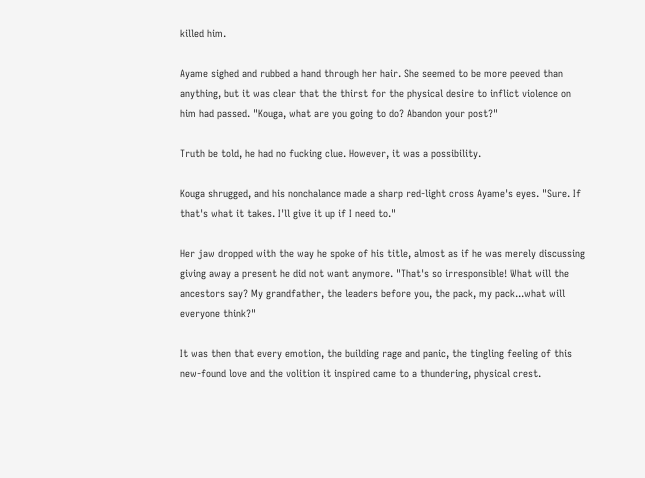killed him.

Ayame sighed and rubbed a hand through her hair. She seemed to be more peeved than anything, but it was clear that the thirst for the physical desire to inflict violence on him had passed. "Kouga, what are you going to do? Abandon your post?"

Truth be told, he had no fucking clue. However, it was a possibility.

Kouga shrugged, and his nonchalance made a sharp red-light cross Ayame's eyes. "Sure. If that's what it takes. I'll give it up if I need to."

Her jaw dropped with the way he spoke of his title, almost as if he was merely discussing giving away a present he did not want anymore. "That's so irresponsible! What will the ancestors say? My grandfather, the leaders before you, the pack, my pack...what will everyone think?"

It was then that every emotion, the building rage and panic, the tingling feeling of this new-found love and the volition it inspired came to a thundering, physical crest.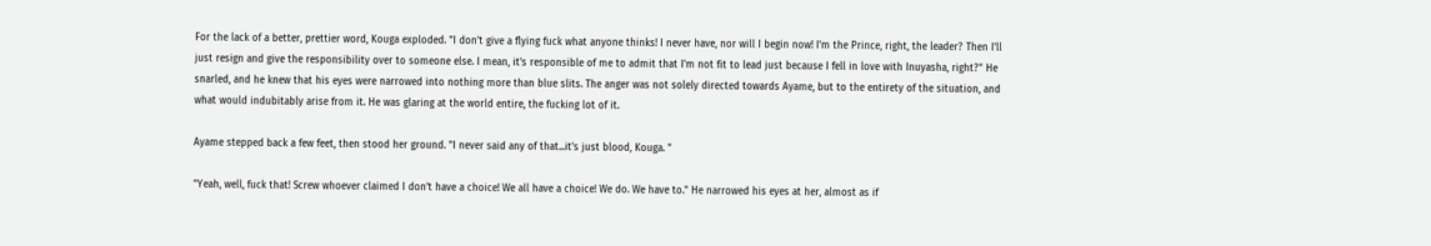For the lack of a better, prettier word, Kouga exploded. "I don't give a flying fuck what anyone thinks! I never have, nor will I begin now! I'm the Prince, right, the leader? Then I'll just resign and give the responsibility over to someone else. I mean, it's responsible of me to admit that I'm not fit to lead just because I fell in love with Inuyasha, right?" He snarled, and he knew that his eyes were narrowed into nothing more than blue slits. The anger was not solely directed towards Ayame, but to the entirety of the situation, and what would indubitably arise from it. He was glaring at the world entire, the fucking lot of it.

Ayame stepped back a few feet, then stood her ground. "I never said any of that...it's just blood, Kouga. "

"Yeah, well, fuck that! Screw whoever claimed I don't have a choice! We all have a choice! We do. We have to." He narrowed his eyes at her, almost as if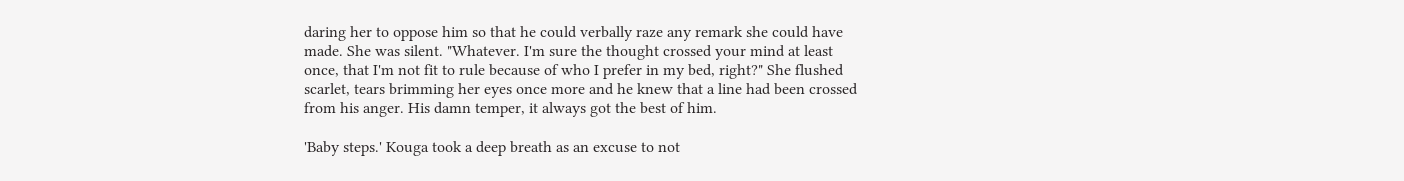daring her to oppose him so that he could verbally raze any remark she could have made. She was silent. "Whatever. I'm sure the thought crossed your mind at least once, that I'm not fit to rule because of who I prefer in my bed, right?" She flushed scarlet, tears brimming her eyes once more and he knew that a line had been crossed from his anger. His damn temper, it always got the best of him.

'Baby steps.' Kouga took a deep breath as an excuse to not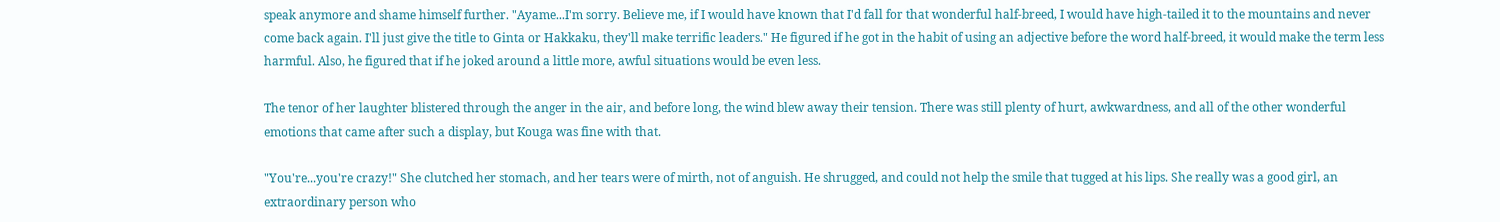speak anymore and shame himself further. "Ayame...I'm sorry. Believe me, if I would have known that I'd fall for that wonderful half-breed, I would have high-tailed it to the mountains and never come back again. I'll just give the title to Ginta or Hakkaku, they'll make terrific leaders." He figured if he got in the habit of using an adjective before the word half-breed, it would make the term less harmful. Also, he figured that if he joked around a little more, awful situations would be even less.

The tenor of her laughter blistered through the anger in the air, and before long, the wind blew away their tension. There was still plenty of hurt, awkwardness, and all of the other wonderful emotions that came after such a display, but Kouga was fine with that.

"You're...you're crazy!" She clutched her stomach, and her tears were of mirth, not of anguish. He shrugged, and could not help the smile that tugged at his lips. She really was a good girl, an extraordinary person who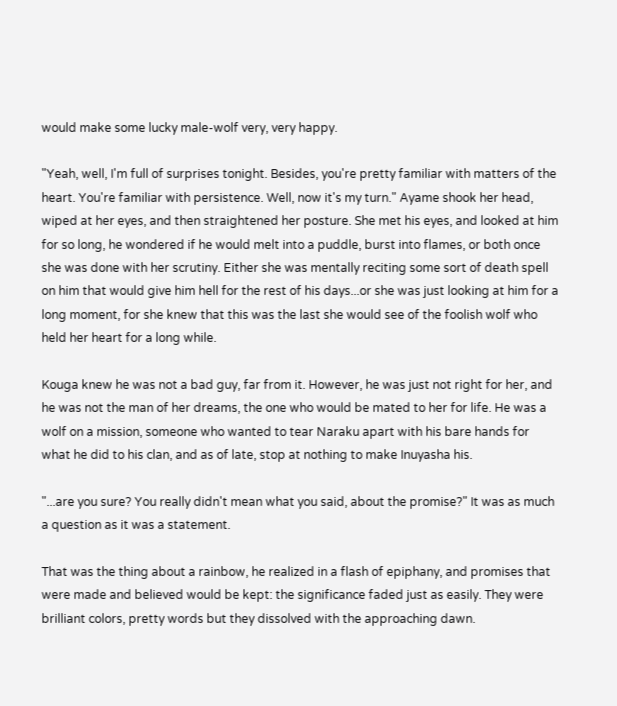would make some lucky male-wolf very, very happy.

"Yeah, well, I'm full of surprises tonight. Besides, you're pretty familiar with matters of the heart. You're familiar with persistence. Well, now it's my turn." Ayame shook her head, wiped at her eyes, and then straightened her posture. She met his eyes, and looked at him for so long, he wondered if he would melt into a puddle, burst into flames, or both once she was done with her scrutiny. Either she was mentally reciting some sort of death spell on him that would give him hell for the rest of his days...or she was just looking at him for a long moment, for she knew that this was the last she would see of the foolish wolf who held her heart for a long while.

Kouga knew he was not a bad guy, far from it. However, he was just not right for her, and he was not the man of her dreams, the one who would be mated to her for life. He was a wolf on a mission, someone who wanted to tear Naraku apart with his bare hands for what he did to his clan, and as of late, stop at nothing to make Inuyasha his.

"...are you sure? You really didn't mean what you said, about the promise?" It was as much a question as it was a statement.

That was the thing about a rainbow, he realized in a flash of epiphany, and promises that were made and believed would be kept: the significance faded just as easily. They were brilliant colors, pretty words but they dissolved with the approaching dawn.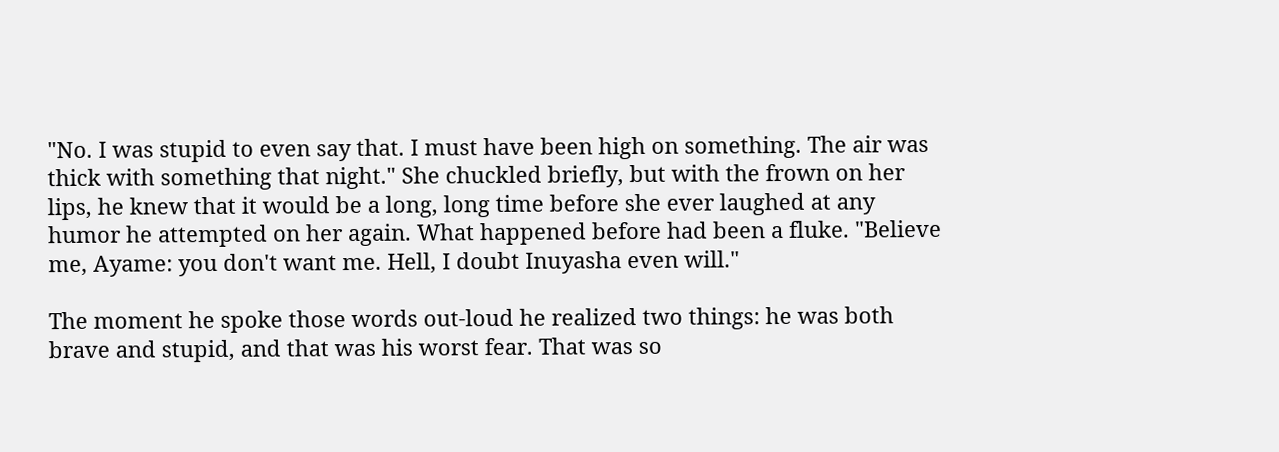"No. I was stupid to even say that. I must have been high on something. The air was thick with something that night." She chuckled briefly, but with the frown on her lips, he knew that it would be a long, long time before she ever laughed at any humor he attempted on her again. What happened before had been a fluke. "Believe me, Ayame: you don't want me. Hell, I doubt Inuyasha even will."

The moment he spoke those words out-loud he realized two things: he was both brave and stupid, and that was his worst fear. That was so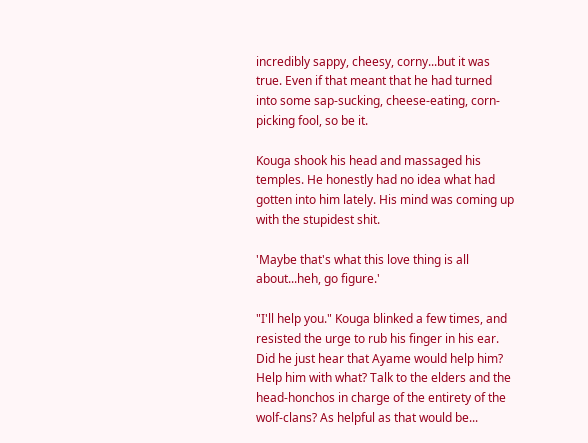incredibly sappy, cheesy, corny...but it was true. Even if that meant that he had turned into some sap-sucking, cheese-eating, corn-picking fool, so be it.

Kouga shook his head and massaged his temples. He honestly had no idea what had gotten into him lately. His mind was coming up with the stupidest shit.

'Maybe that's what this love thing is all about...heh, go figure.'

"I'll help you." Kouga blinked a few times, and resisted the urge to rub his finger in his ear. Did he just hear that Ayame would help him? Help him with what? Talk to the elders and the head-honchos in charge of the entirety of the wolf-clans? As helpful as that would be...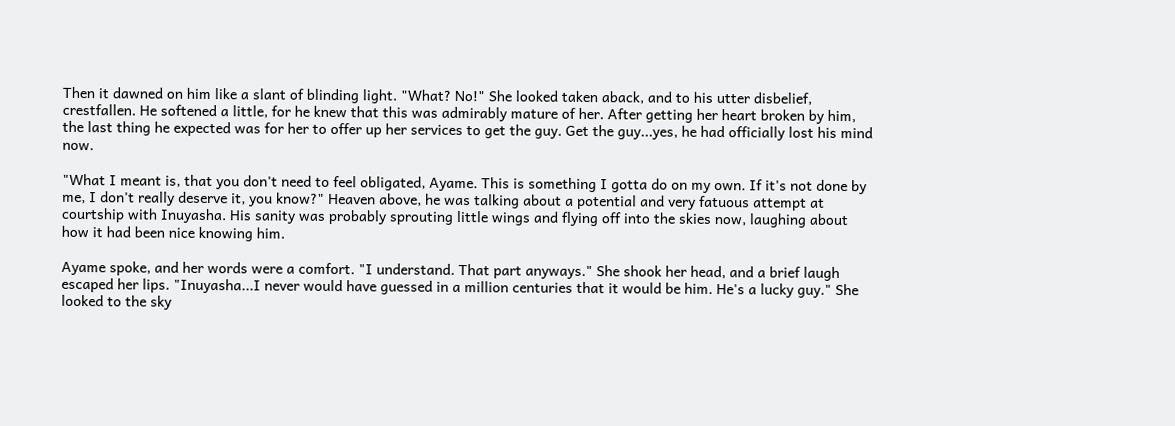Then it dawned on him like a slant of blinding light. "What? No!" She looked taken aback, and to his utter disbelief, crestfallen. He softened a little, for he knew that this was admirably mature of her. After getting her heart broken by him, the last thing he expected was for her to offer up her services to get the guy. Get the guy...yes, he had officially lost his mind now.

"What I meant is, that you don't need to feel obligated, Ayame. This is something I gotta do on my own. If it's not done by me, I don't really deserve it, you know?" Heaven above, he was talking about a potential and very fatuous attempt at courtship with Inuyasha. His sanity was probably sprouting little wings and flying off into the skies now, laughing about how it had been nice knowing him.

Ayame spoke, and her words were a comfort. "I understand. That part anyways." She shook her head, and a brief laugh escaped her lips. "Inuyasha...I never would have guessed in a million centuries that it would be him. He's a lucky guy." She looked to the sky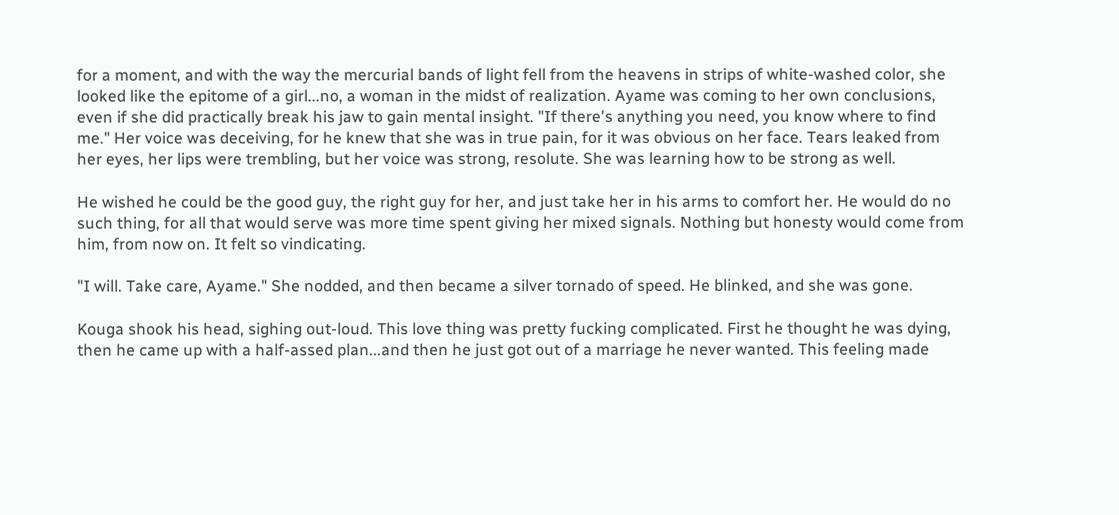for a moment, and with the way the mercurial bands of light fell from the heavens in strips of white-washed color, she looked like the epitome of a girl...no, a woman in the midst of realization. Ayame was coming to her own conclusions, even if she did practically break his jaw to gain mental insight. "If there's anything you need, you know where to find me." Her voice was deceiving, for he knew that she was in true pain, for it was obvious on her face. Tears leaked from her eyes, her lips were trembling, but her voice was strong, resolute. She was learning how to be strong as well.

He wished he could be the good guy, the right guy for her, and just take her in his arms to comfort her. He would do no such thing, for all that would serve was more time spent giving her mixed signals. Nothing but honesty would come from him, from now on. It felt so vindicating.

"I will. Take care, Ayame." She nodded, and then became a silver tornado of speed. He blinked, and she was gone.

Kouga shook his head, sighing out-loud. This love thing was pretty fucking complicated. First he thought he was dying, then he came up with a half-assed plan...and then he just got out of a marriage he never wanted. This feeling made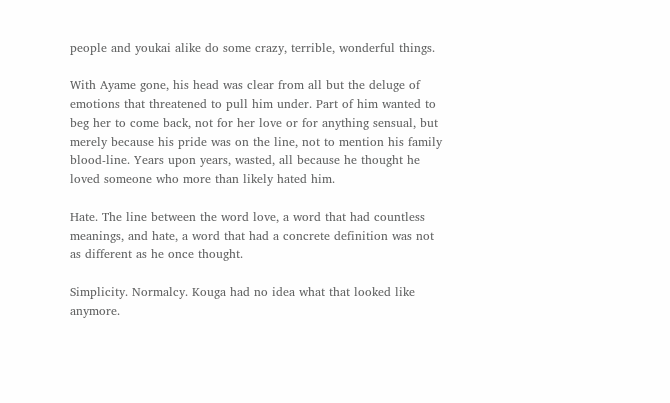people and youkai alike do some crazy, terrible, wonderful things.

With Ayame gone, his head was clear from all but the deluge of emotions that threatened to pull him under. Part of him wanted to beg her to come back, not for her love or for anything sensual, but merely because his pride was on the line, not to mention his family blood-line. Years upon years, wasted, all because he thought he loved someone who more than likely hated him.

Hate. The line between the word love, a word that had countless meanings, and hate, a word that had a concrete definition was not as different as he once thought.

Simplicity. Normalcy. Kouga had no idea what that looked like anymore.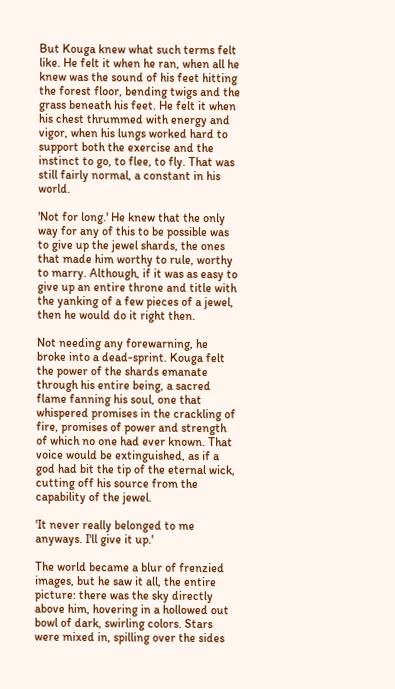But Kouga knew what such terms felt like. He felt it when he ran, when all he knew was the sound of his feet hitting the forest floor, bending twigs and the grass beneath his feet. He felt it when his chest thrummed with energy and vigor, when his lungs worked hard to support both the exercise and the instinct to go, to flee, to fly. That was still fairly normal, a constant in his world.

'Not for long.' He knew that the only way for any of this to be possible was to give up the jewel shards, the ones that made him worthy to rule, worthy to marry. Although, if it was as easy to give up an entire throne and title with the yanking of a few pieces of a jewel, then he would do it right then.

Not needing any forewarning, he broke into a dead-sprint. Kouga felt the power of the shards emanate through his entire being, a sacred flame fanning his soul, one that whispered promises in the crackling of fire, promises of power and strength of which no one had ever known. That voice would be extinguished, as if a god had bit the tip of the eternal wick, cutting off his source from the capability of the jewel.

'It never really belonged to me anyways. I'll give it up.'

The world became a blur of frenzied images, but he saw it all, the entire picture: there was the sky directly above him, hovering in a hollowed out bowl of dark, swirling colors. Stars were mixed in, spilling over the sides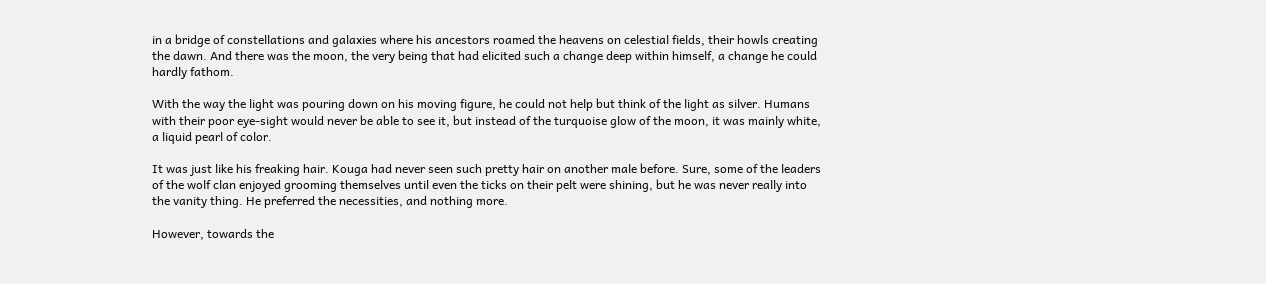in a bridge of constellations and galaxies where his ancestors roamed the heavens on celestial fields, their howls creating the dawn. And there was the moon, the very being that had elicited such a change deep within himself, a change he could hardly fathom.

With the way the light was pouring down on his moving figure, he could not help but think of the light as silver. Humans with their poor eye-sight would never be able to see it, but instead of the turquoise glow of the moon, it was mainly white, a liquid pearl of color.

It was just like his freaking hair. Kouga had never seen such pretty hair on another male before. Sure, some of the leaders of the wolf clan enjoyed grooming themselves until even the ticks on their pelt were shining, but he was never really into the vanity thing. He preferred the necessities, and nothing more.

However, towards the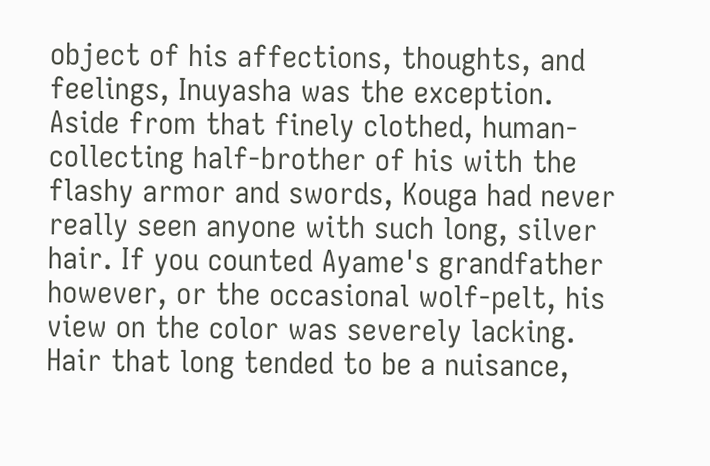object of his affections, thoughts, and feelings, Inuyasha was the exception. Aside from that finely clothed, human-collecting half-brother of his with the flashy armor and swords, Kouga had never really seen anyone with such long, silver hair. If you counted Ayame's grandfather however, or the occasional wolf-pelt, his view on the color was severely lacking. Hair that long tended to be a nuisance,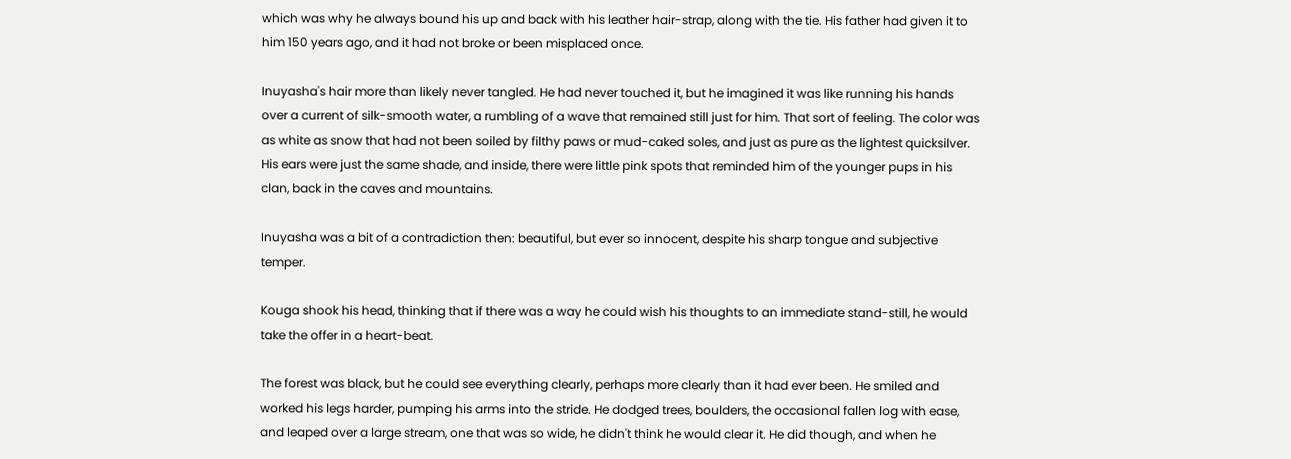which was why he always bound his up and back with his leather hair-strap, along with the tie. His father had given it to him 150 years ago, and it had not broke or been misplaced once.

Inuyasha's hair more than likely never tangled. He had never touched it, but he imagined it was like running his hands over a current of silk-smooth water, a rumbling of a wave that remained still just for him. That sort of feeling. The color was as white as snow that had not been soiled by filthy paws or mud-caked soles, and just as pure as the lightest quicksilver. His ears were just the same shade, and inside, there were little pink spots that reminded him of the younger pups in his clan, back in the caves and mountains.

Inuyasha was a bit of a contradiction then: beautiful, but ever so innocent, despite his sharp tongue and subjective temper.

Kouga shook his head, thinking that if there was a way he could wish his thoughts to an immediate stand-still, he would take the offer in a heart-beat.

The forest was black, but he could see everything clearly, perhaps more clearly than it had ever been. He smiled and worked his legs harder, pumping his arms into the stride. He dodged trees, boulders, the occasional fallen log with ease, and leaped over a large stream, one that was so wide, he didn't think he would clear it. He did though, and when he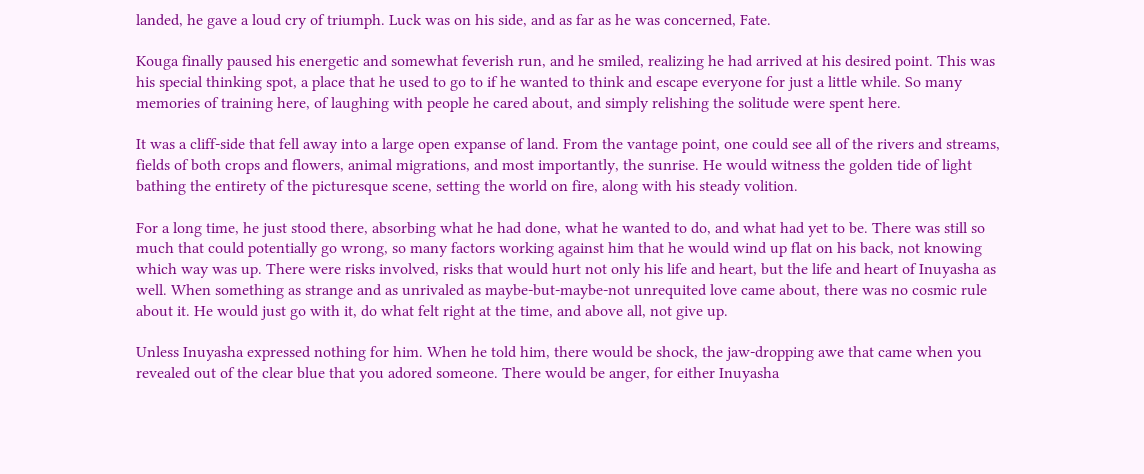landed, he gave a loud cry of triumph. Luck was on his side, and as far as he was concerned, Fate.

Kouga finally paused his energetic and somewhat feverish run, and he smiled, realizing he had arrived at his desired point. This was his special thinking spot, a place that he used to go to if he wanted to think and escape everyone for just a little while. So many memories of training here, of laughing with people he cared about, and simply relishing the solitude were spent here.

It was a cliff-side that fell away into a large open expanse of land. From the vantage point, one could see all of the rivers and streams, fields of both crops and flowers, animal migrations, and most importantly, the sunrise. He would witness the golden tide of light bathing the entirety of the picturesque scene, setting the world on fire, along with his steady volition.

For a long time, he just stood there, absorbing what he had done, what he wanted to do, and what had yet to be. There was still so much that could potentially go wrong, so many factors working against him that he would wind up flat on his back, not knowing which way was up. There were risks involved, risks that would hurt not only his life and heart, but the life and heart of Inuyasha as well. When something as strange and as unrivaled as maybe-but-maybe-not unrequited love came about, there was no cosmic rule about it. He would just go with it, do what felt right at the time, and above all, not give up.

Unless Inuyasha expressed nothing for him. When he told him, there would be shock, the jaw-dropping awe that came when you revealed out of the clear blue that you adored someone. There would be anger, for either Inuyasha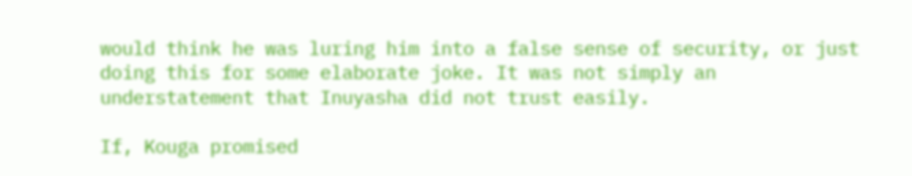would think he was luring him into a false sense of security, or just doing this for some elaborate joke. It was not simply an understatement that Inuyasha did not trust easily.

If, Kouga promised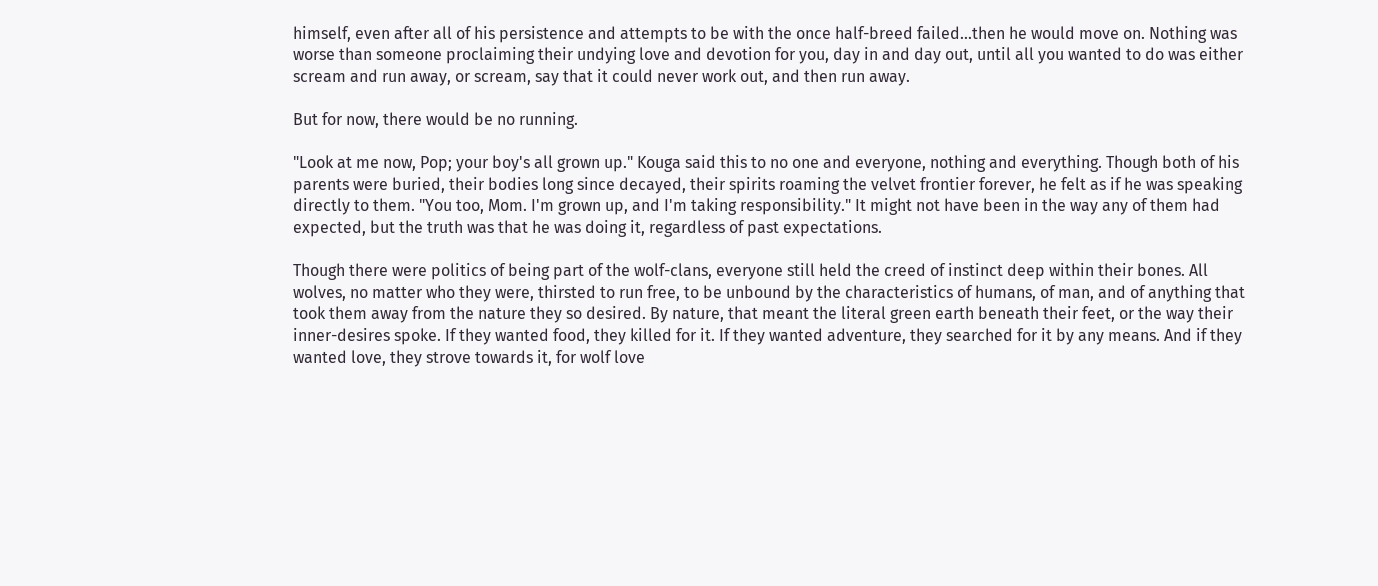himself, even after all of his persistence and attempts to be with the once half-breed failed...then he would move on. Nothing was worse than someone proclaiming their undying love and devotion for you, day in and day out, until all you wanted to do was either scream and run away, or scream, say that it could never work out, and then run away.

But for now, there would be no running.

"Look at me now, Pop; your boy's all grown up." Kouga said this to no one and everyone, nothing and everything. Though both of his parents were buried, their bodies long since decayed, their spirits roaming the velvet frontier forever, he felt as if he was speaking directly to them. "You too, Mom. I'm grown up, and I'm taking responsibility." It might not have been in the way any of them had expected, but the truth was that he was doing it, regardless of past expectations.

Though there were politics of being part of the wolf-clans, everyone still held the creed of instinct deep within their bones. All wolves, no matter who they were, thirsted to run free, to be unbound by the characteristics of humans, of man, and of anything that took them away from the nature they so desired. By nature, that meant the literal green earth beneath their feet, or the way their inner-desires spoke. If they wanted food, they killed for it. If they wanted adventure, they searched for it by any means. And if they wanted love, they strove towards it, for wolf love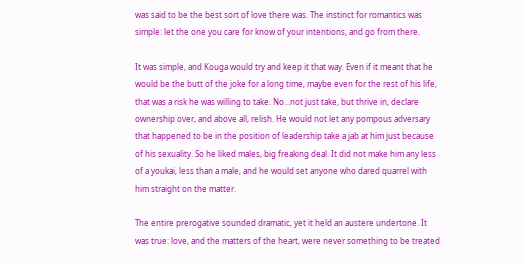was said to be the best sort of love there was. The instinct for romantics was simple: let the one you care for know of your intentions, and go from there.

It was simple, and Kouga would try and keep it that way. Even if it meant that he would be the butt of the joke for a long time, maybe even for the rest of his life, that was a risk he was willing to take. No...not just take, but thrive in, declare ownership over, and above all, relish. He would not let any pompous adversary that happened to be in the position of leadership take a jab at him just because of his sexuality. So he liked males, big freaking deal. It did not make him any less of a youkai, less than a male, and he would set anyone who dared quarrel with him straight on the matter.

The entire prerogative sounded dramatic, yet it held an austere undertone. It was true: love, and the matters of the heart, were never something to be treated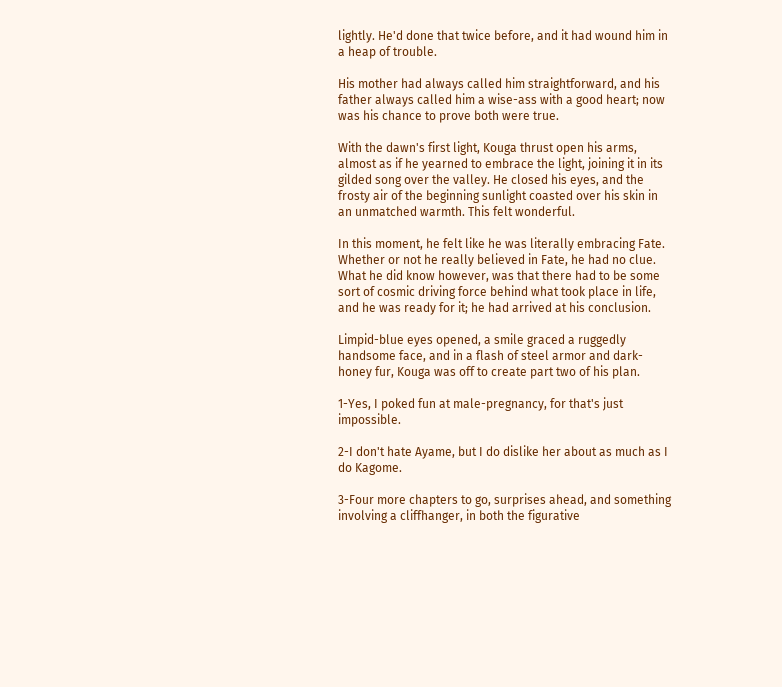lightly. He'd done that twice before, and it had wound him in a heap of trouble.

His mother had always called him straightforward, and his father always called him a wise-ass with a good heart; now was his chance to prove both were true.

With the dawn's first light, Kouga thrust open his arms, almost as if he yearned to embrace the light, joining it in its gilded song over the valley. He closed his eyes, and the frosty air of the beginning sunlight coasted over his skin in an unmatched warmth. This felt wonderful.

In this moment, he felt like he was literally embracing Fate. Whether or not he really believed in Fate, he had no clue. What he did know however, was that there had to be some sort of cosmic driving force behind what took place in life, and he was ready for it; he had arrived at his conclusion.

Limpid-blue eyes opened, a smile graced a ruggedly handsome face, and in a flash of steel armor and dark-honey fur, Kouga was off to create part two of his plan.

1-Yes, I poked fun at male-pregnancy, for that's just impossible.

2-I don't hate Ayame, but I do dislike her about as much as I do Kagome.

3-Four more chapters to go, surprises ahead, and something involving a cliffhanger, in both the figurative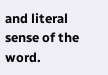and literal sense of the word.